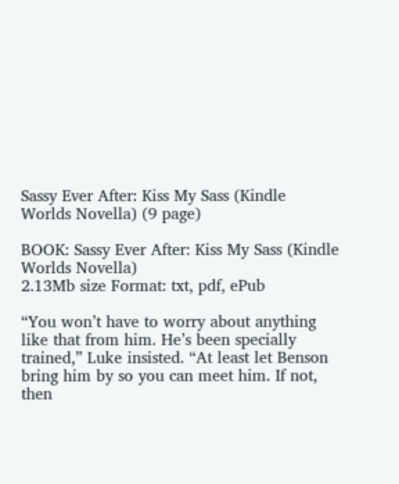Sassy Ever After: Kiss My Sass (Kindle Worlds Novella) (9 page)

BOOK: Sassy Ever After: Kiss My Sass (Kindle Worlds Novella)
2.13Mb size Format: txt, pdf, ePub

“You won’t have to worry about anything like that from him. He’s been specially trained,” Luke insisted. “At least let Benson bring him by so you can meet him. If not, then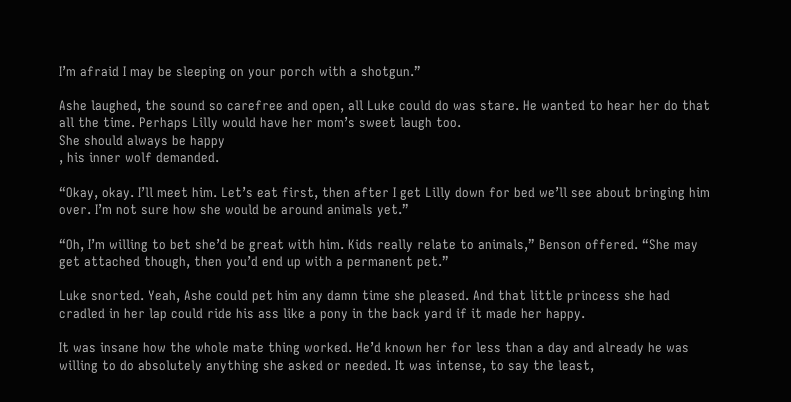I’m afraid I may be sleeping on your porch with a shotgun.”

Ashe laughed, the sound so carefree and open, all Luke could do was stare. He wanted to hear her do that all the time. Perhaps Lilly would have her mom’s sweet laugh too.
She should always be happy
, his inner wolf demanded.

“Okay, okay. I’ll meet him. Let’s eat first, then after I get Lilly down for bed we’ll see about bringing him over. I’m not sure how she would be around animals yet.”

“Oh, I’m willing to bet she’d be great with him. Kids really relate to animals,” Benson offered. “She may get attached though, then you’d end up with a permanent pet.”

Luke snorted. Yeah, Ashe could pet him any damn time she pleased. And that little princess she had cradled in her lap could ride his ass like a pony in the back yard if it made her happy.

It was insane how the whole mate thing worked. He’d known her for less than a day and already he was willing to do absolutely anything she asked or needed. It was intense, to say the least,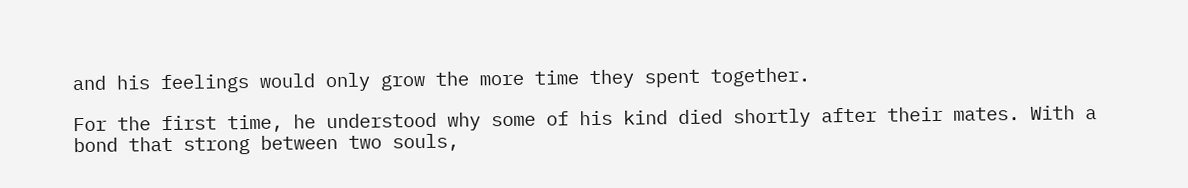and his feelings would only grow the more time they spent together.

For the first time, he understood why some of his kind died shortly after their mates. With a bond that strong between two souls,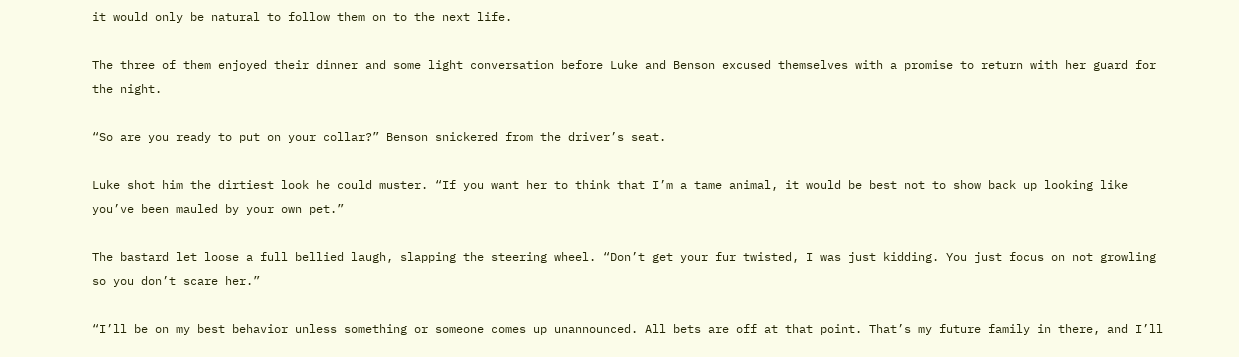it would only be natural to follow them on to the next life.

The three of them enjoyed their dinner and some light conversation before Luke and Benson excused themselves with a promise to return with her guard for the night.

“So are you ready to put on your collar?” Benson snickered from the driver’s seat.

Luke shot him the dirtiest look he could muster. “If you want her to think that I’m a tame animal, it would be best not to show back up looking like you’ve been mauled by your own pet.”

The bastard let loose a full bellied laugh, slapping the steering wheel. “Don’t get your fur twisted, I was just kidding. You just focus on not growling so you don’t scare her.”

“I’ll be on my best behavior unless something or someone comes up unannounced. All bets are off at that point. That’s my future family in there, and I’ll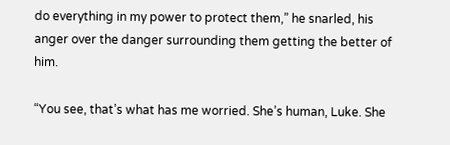do everything in my power to protect them,” he snarled, his anger over the danger surrounding them getting the better of him.

“You see, that’s what has me worried. She’s human, Luke. She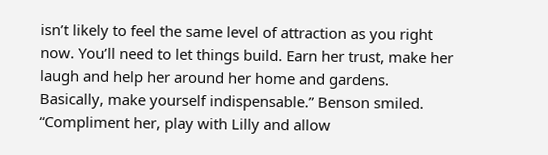isn’t likely to feel the same level of attraction as you right now. You’ll need to let things build. Earn her trust, make her laugh and help her around her home and gardens. Basically, make yourself indispensable.” Benson smiled. “Compliment her, play with Lilly and allow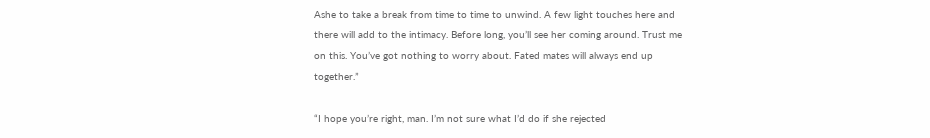Ashe to take a break from time to time to unwind. A few light touches here and there will add to the intimacy. Before long, you’ll see her coming around. Trust me on this. You’ve got nothing to worry about. Fated mates will always end up together.”

“I hope you’re right, man. I’m not sure what I’d do if she rejected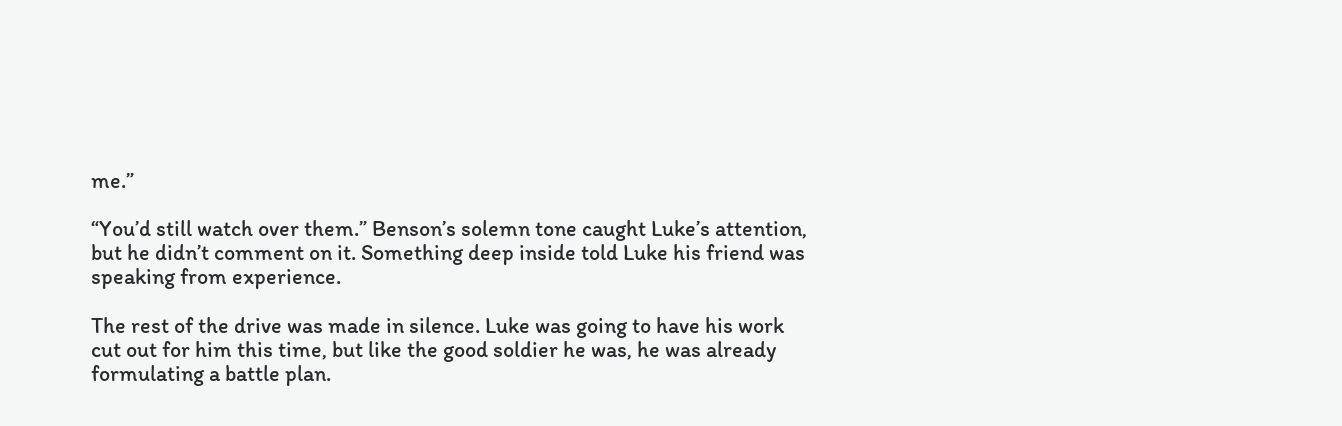me.”

“You’d still watch over them.” Benson’s solemn tone caught Luke’s attention, but he didn’t comment on it. Something deep inside told Luke his friend was speaking from experience.

The rest of the drive was made in silence. Luke was going to have his work cut out for him this time, but like the good soldier he was, he was already formulating a battle plan.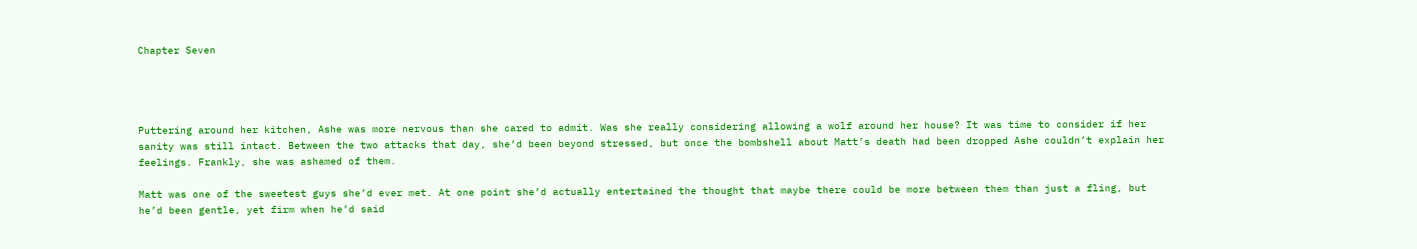Chapter Seven




Puttering around her kitchen, Ashe was more nervous than she cared to admit. Was she really considering allowing a wolf around her house? It was time to consider if her sanity was still intact. Between the two attacks that day, she’d been beyond stressed, but once the bombshell about Matt’s death had been dropped Ashe couldn’t explain her feelings. Frankly, she was ashamed of them.

Matt was one of the sweetest guys she’d ever met. At one point she’d actually entertained the thought that maybe there could be more between them than just a fling, but he’d been gentle, yet firm when he’d said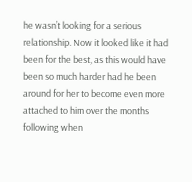he wasn’t looking for a serious relationship. Now it looked like it had been for the best, as this would have been so much harder had he been around for her to become even more attached to him over the months following when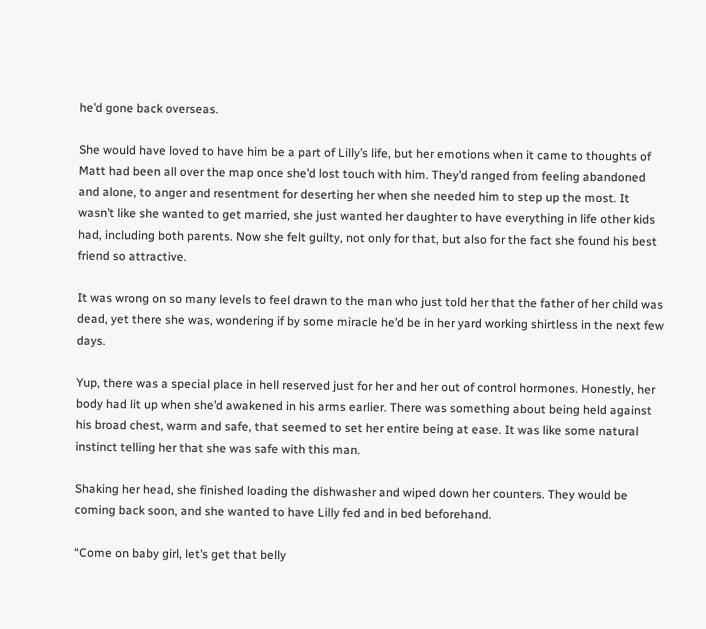he’d gone back overseas.

She would have loved to have him be a part of Lilly’s life, but her emotions when it came to thoughts of Matt had been all over the map once she’d lost touch with him. They’d ranged from feeling abandoned and alone, to anger and resentment for deserting her when she needed him to step up the most. It wasn’t like she wanted to get married, she just wanted her daughter to have everything in life other kids had, including both parents. Now she felt guilty, not only for that, but also for the fact she found his best friend so attractive.

It was wrong on so many levels to feel drawn to the man who just told her that the father of her child was dead, yet there she was, wondering if by some miracle he’d be in her yard working shirtless in the next few days.

Yup, there was a special place in hell reserved just for her and her out of control hormones. Honestly, her body had lit up when she’d awakened in his arms earlier. There was something about being held against his broad chest, warm and safe, that seemed to set her entire being at ease. It was like some natural instinct telling her that she was safe with this man.

Shaking her head, she finished loading the dishwasher and wiped down her counters. They would be coming back soon, and she wanted to have Lilly fed and in bed beforehand.

“Come on baby girl, let’s get that belly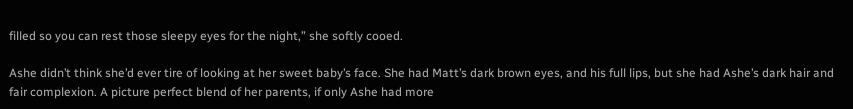filled so you can rest those sleepy eyes for the night,” she softly cooed.

Ashe didn’t think she’d ever tire of looking at her sweet baby’s face. She had Matt’s dark brown eyes, and his full lips, but she had Ashe’s dark hair and fair complexion. A picture perfect blend of her parents, if only Ashe had more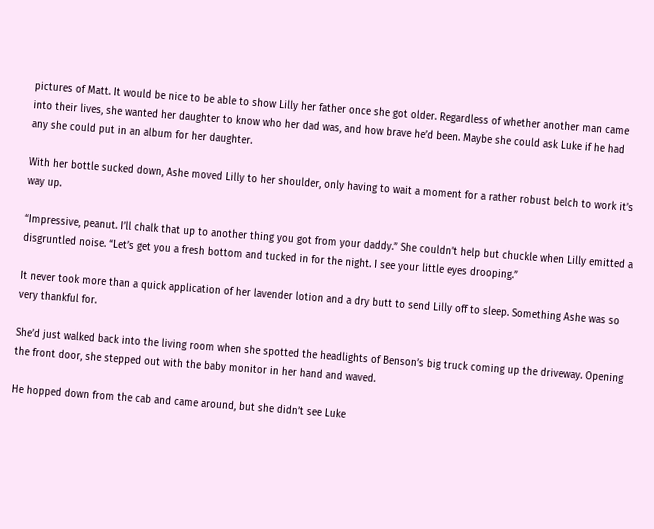pictures of Matt. It would be nice to be able to show Lilly her father once she got older. Regardless of whether another man came into their lives, she wanted her daughter to know who her dad was, and how brave he’d been. Maybe she could ask Luke if he had any she could put in an album for her daughter.

With her bottle sucked down, Ashe moved Lilly to her shoulder, only having to wait a moment for a rather robust belch to work it’s way up.

“Impressive, peanut. I’ll chalk that up to another thing you got from your daddy.” She couldn’t help but chuckle when Lilly emitted a disgruntled noise. “Let’s get you a fresh bottom and tucked in for the night. I see your little eyes drooping.”

It never took more than a quick application of her lavender lotion and a dry butt to send Lilly off to sleep. Something Ashe was so very thankful for.

She’d just walked back into the living room when she spotted the headlights of Benson’s big truck coming up the driveway. Opening the front door, she stepped out with the baby monitor in her hand and waved.

He hopped down from the cab and came around, but she didn’t see Luke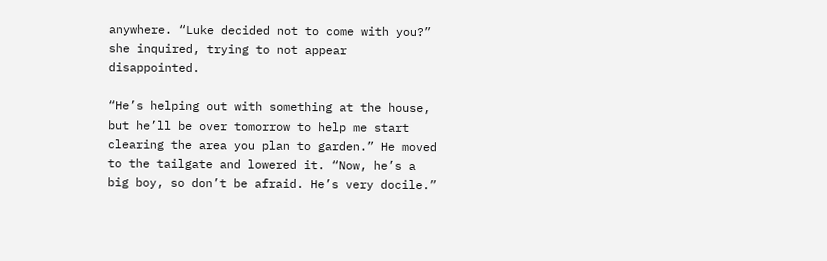anywhere. “Luke decided not to come with you?” she inquired, trying to not appear disappointed.

“He’s helping out with something at the house, but he’ll be over tomorrow to help me start clearing the area you plan to garden.” He moved to the tailgate and lowered it. “Now, he’s a big boy, so don’t be afraid. He’s very docile.”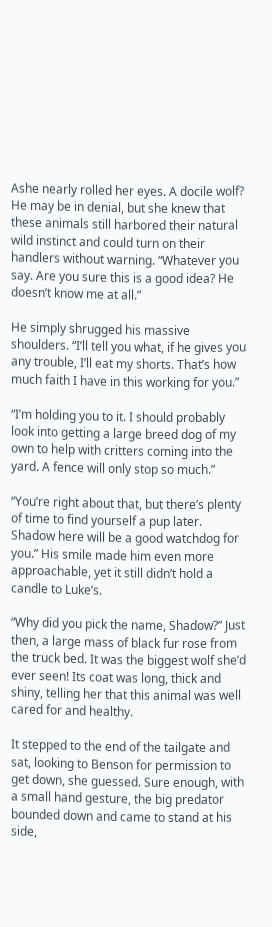Ashe nearly rolled her eyes. A docile wolf? He may be in denial, but she knew that these animals still harbored their natural wild instinct and could turn on their handlers without warning. “Whatever you say. Are you sure this is a good idea? He doesn’t know me at all.”

He simply shrugged his massive shoulders. “I’ll tell you what, if he gives you any trouble, I’ll eat my shorts. That’s how much faith I have in this working for you.”

“I’m holding you to it. I should probably look into getting a large breed dog of my own to help with critters coming into the yard. A fence will only stop so much.”

“You’re right about that, but there’s plenty of time to find yourself a pup later. Shadow here will be a good watchdog for you.” His smile made him even more approachable, yet it still didn’t hold a candle to Luke’s.

“Why did you pick the name, Shadow?” Just then, a large mass of black fur rose from the truck bed. It was the biggest wolf she’d ever seen! Its coat was long, thick and shiny, telling her that this animal was well cared for and healthy.

It stepped to the end of the tailgate and sat, looking to Benson for permission to get down, she guessed. Sure enough, with a small hand gesture, the big predator bounded down and came to stand at his side,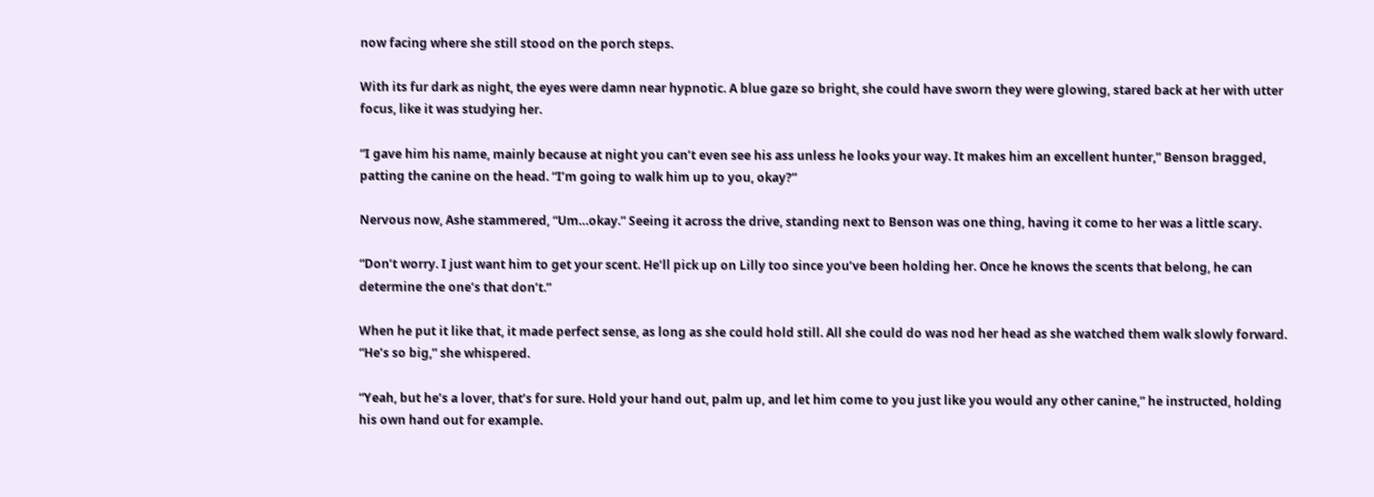now facing where she still stood on the porch steps.

With its fur dark as night, the eyes were damn near hypnotic. A blue gaze so bright, she could have sworn they were glowing, stared back at her with utter focus, like it was studying her.

“I gave him his name, mainly because at night you can’t even see his ass unless he looks your way. It makes him an excellent hunter,” Benson bragged, patting the canine on the head. “I’m going to walk him up to you, okay?”

Nervous now, Ashe stammered, “Um…okay.” Seeing it across the drive, standing next to Benson was one thing, having it come to her was a little scary.

“Don’t worry. I just want him to get your scent. He’ll pick up on Lilly too since you’ve been holding her. Once he knows the scents that belong, he can determine the one’s that don’t.”

When he put it like that, it made perfect sense, as long as she could hold still. All she could do was nod her head as she watched them walk slowly forward. “He’s so big,” she whispered.

“Yeah, but he’s a lover, that’s for sure. Hold your hand out, palm up, and let him come to you just like you would any other canine,” he instructed, holding his own hand out for example.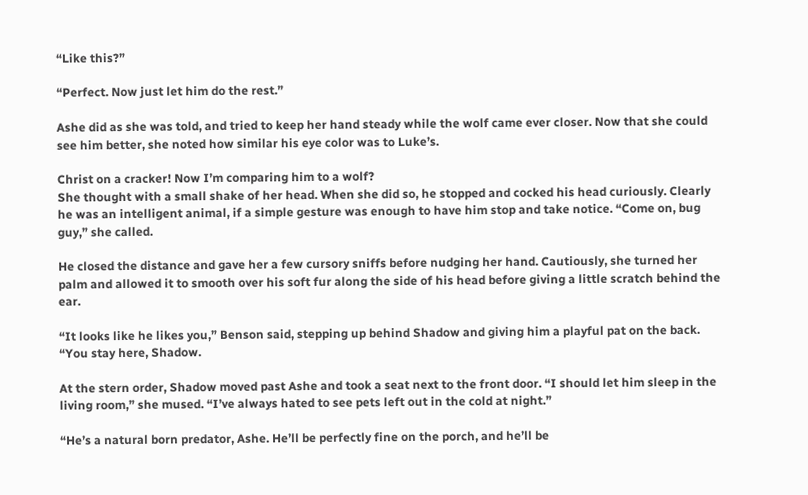“Like this?”

“Perfect. Now just let him do the rest.”

Ashe did as she was told, and tried to keep her hand steady while the wolf came ever closer. Now that she could see him better, she noted how similar his eye color was to Luke’s.

Christ on a cracker! Now I’m comparing him to a wolf?
She thought with a small shake of her head. When she did so, he stopped and cocked his head curiously. Clearly he was an intelligent animal, if a simple gesture was enough to have him stop and take notice. “Come on, bug guy,” she called.

He closed the distance and gave her a few cursory sniffs before nudging her hand. Cautiously, she turned her palm and allowed it to smooth over his soft fur along the side of his head before giving a little scratch behind the ear.

“It looks like he likes you,” Benson said, stepping up behind Shadow and giving him a playful pat on the back. “You stay here, Shadow.

At the stern order, Shadow moved past Ashe and took a seat next to the front door. “I should let him sleep in the living room,” she mused. “I’ve always hated to see pets left out in the cold at night.”

“He’s a natural born predator, Ashe. He’ll be perfectly fine on the porch, and he’ll be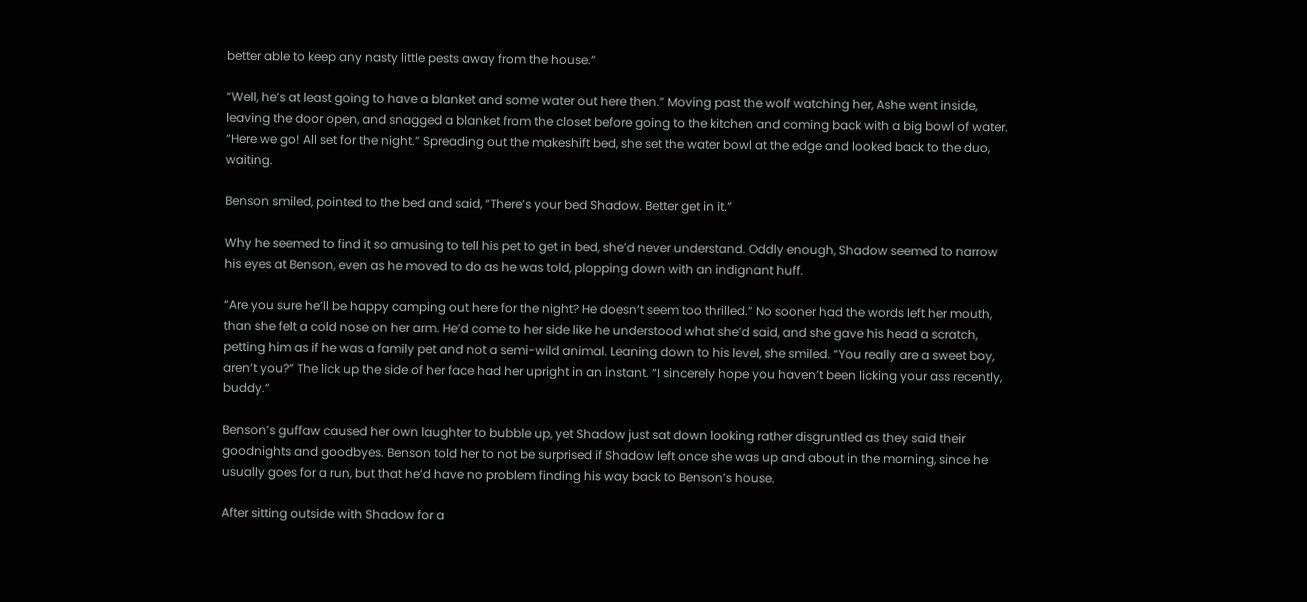better able to keep any nasty little pests away from the house.”

“Well, he’s at least going to have a blanket and some water out here then.” Moving past the wolf watching her, Ashe went inside, leaving the door open, and snagged a blanket from the closet before going to the kitchen and coming back with a big bowl of water. “Here we go! All set for the night.” Spreading out the makeshift bed, she set the water bowl at the edge and looked back to the duo, waiting.

Benson smiled, pointed to the bed and said, “There’s your bed Shadow. Better get in it.”

Why he seemed to find it so amusing to tell his pet to get in bed, she’d never understand. Oddly enough, Shadow seemed to narrow his eyes at Benson, even as he moved to do as he was told, plopping down with an indignant huff.

“Are you sure he’ll be happy camping out here for the night? He doesn’t seem too thrilled.” No sooner had the words left her mouth, than she felt a cold nose on her arm. He’d come to her side like he understood what she’d said, and she gave his head a scratch, petting him as if he was a family pet and not a semi-wild animal. Leaning down to his level, she smiled. “You really are a sweet boy, aren’t you?” The lick up the side of her face had her upright in an instant. “I sincerely hope you haven’t been licking your ass recently, buddy.”

Benson’s guffaw caused her own laughter to bubble up, yet Shadow just sat down looking rather disgruntled as they said their goodnights and goodbyes. Benson told her to not be surprised if Shadow left once she was up and about in the morning, since he usually goes for a run, but that he’d have no problem finding his way back to Benson’s house.

After sitting outside with Shadow for a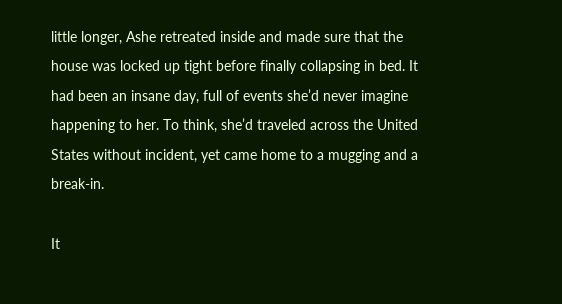little longer, Ashe retreated inside and made sure that the house was locked up tight before finally collapsing in bed. It had been an insane day, full of events she’d never imagine happening to her. To think, she’d traveled across the United States without incident, yet came home to a mugging and a break-in.

It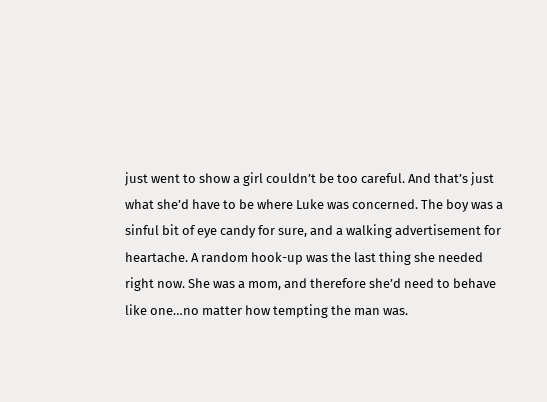just went to show a girl couldn’t be too careful. And that’s just what she’d have to be where Luke was concerned. The boy was a sinful bit of eye candy for sure, and a walking advertisement for heartache. A random hook-up was the last thing she needed right now. She was a mom, and therefore she’d need to behave like one…no matter how tempting the man was.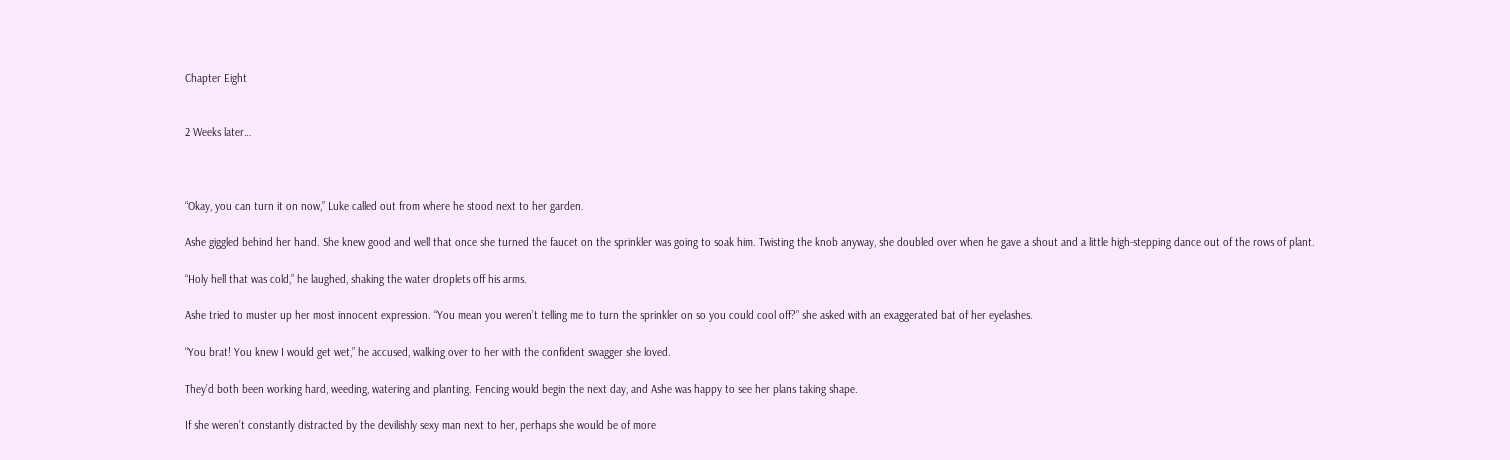Chapter Eight


2 Weeks later…



“Okay, you can turn it on now,” Luke called out from where he stood next to her garden.

Ashe giggled behind her hand. She knew good and well that once she turned the faucet on the sprinkler was going to soak him. Twisting the knob anyway, she doubled over when he gave a shout and a little high-stepping dance out of the rows of plant.

“Holy hell that was cold,” he laughed, shaking the water droplets off his arms.

Ashe tried to muster up her most innocent expression. “You mean you weren’t telling me to turn the sprinkler on so you could cool off?” she asked with an exaggerated bat of her eyelashes.

“You brat! You knew I would get wet,” he accused, walking over to her with the confident swagger she loved.

They’d both been working hard, weeding, watering and planting. Fencing would begin the next day, and Ashe was happy to see her plans taking shape.

If she weren’t constantly distracted by the devilishly sexy man next to her, perhaps she would be of more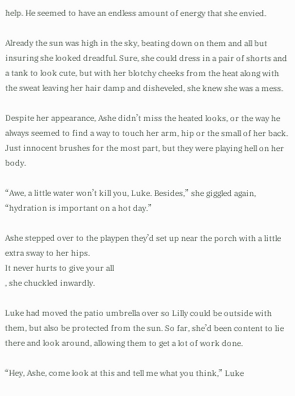help. He seemed to have an endless amount of energy that she envied.

Already the sun was high in the sky, beating down on them and all but insuring she looked dreadful. Sure, she could dress in a pair of shorts and a tank to look cute, but with her blotchy cheeks from the heat along with the sweat leaving her hair damp and disheveled, she knew she was a mess.

Despite her appearance, Ashe didn’t miss the heated looks, or the way he always seemed to find a way to touch her arm, hip or the small of her back. Just innocent brushes for the most part, but they were playing hell on her body.

“Awe, a little water won’t kill you, Luke. Besides,” she giggled again, “hydration is important on a hot day.”

Ashe stepped over to the playpen they’d set up near the porch with a little extra sway to her hips.
It never hurts to give your all
, she chuckled inwardly.

Luke had moved the patio umbrella over so Lilly could be outside with them, but also be protected from the sun. So far, she’d been content to lie there and look around, allowing them to get a lot of work done.

“Hey, Ashe, come look at this and tell me what you think,” Luke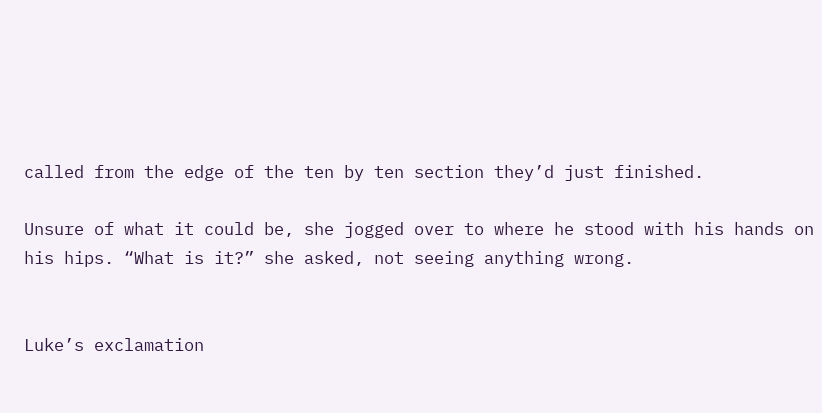called from the edge of the ten by ten section they’d just finished.

Unsure of what it could be, she jogged over to where he stood with his hands on his hips. “What is it?” she asked, not seeing anything wrong.


Luke’s exclamation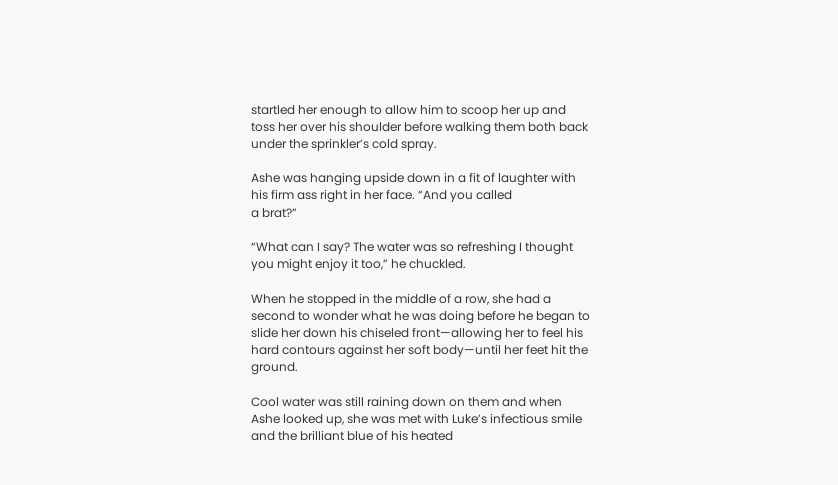startled her enough to allow him to scoop her up and toss her over his shoulder before walking them both back under the sprinkler’s cold spray.

Ashe was hanging upside down in a fit of laughter with his firm ass right in her face. “And you called
a brat?”

“What can I say? The water was so refreshing I thought you might enjoy it too,” he chuckled.

When he stopped in the middle of a row, she had a second to wonder what he was doing before he began to slide her down his chiseled front—allowing her to feel his hard contours against her soft body—until her feet hit the ground.

Cool water was still raining down on them and when Ashe looked up, she was met with Luke’s infectious smile and the brilliant blue of his heated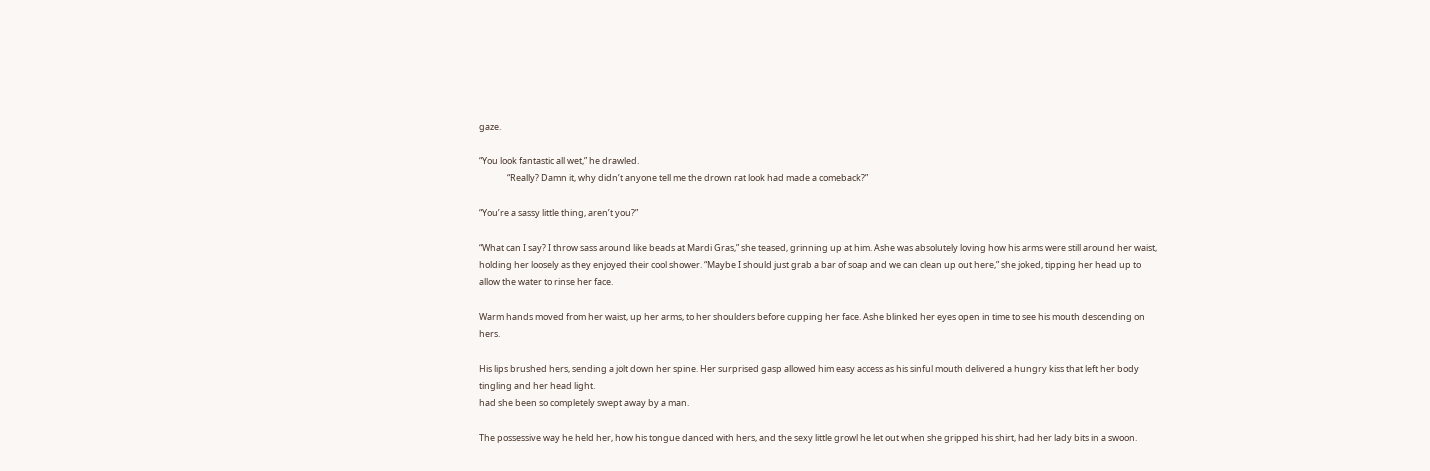gaze.

“You look fantastic all wet,” he drawled.
              “Really? Damn it, why didn’t anyone tell me the drown rat look had made a comeback?”

“You’re a sassy little thing, aren’t you?”

“What can I say? I throw sass around like beads at Mardi Gras,” she teased, grinning up at him. Ashe was absolutely loving how his arms were still around her waist, holding her loosely as they enjoyed their cool shower. “Maybe I should just grab a bar of soap and we can clean up out here,” she joked, tipping her head up to allow the water to rinse her face.

Warm hands moved from her waist, up her arms, to her shoulders before cupping her face. Ashe blinked her eyes open in time to see his mouth descending on hers.

His lips brushed hers, sending a jolt down her spine. Her surprised gasp allowed him easy access as his sinful mouth delivered a hungry kiss that left her body tingling and her head light.
had she been so completely swept away by a man.

The possessive way he held her, how his tongue danced with hers, and the sexy little growl he let out when she gripped his shirt, had her lady bits in a swoon.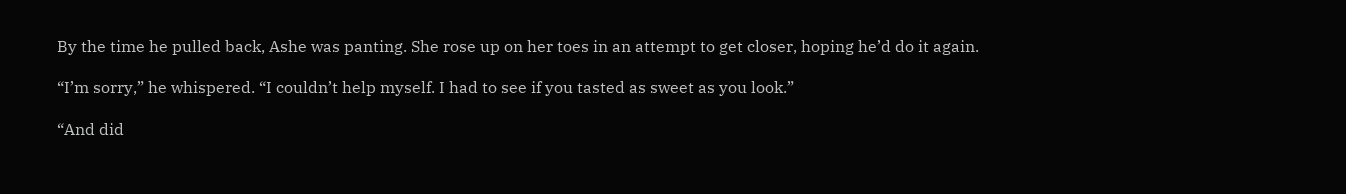By the time he pulled back, Ashe was panting. She rose up on her toes in an attempt to get closer, hoping he’d do it again.

“I’m sorry,” he whispered. “I couldn’t help myself. I had to see if you tasted as sweet as you look.”

“And did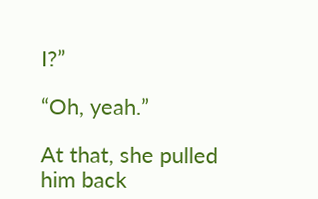I?”

“Oh, yeah.”

At that, she pulled him back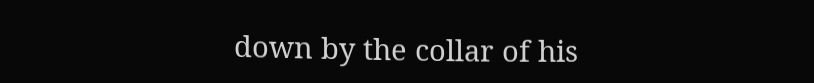down by the collar of his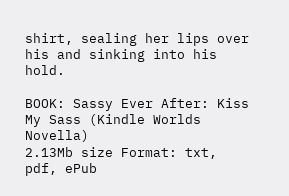shirt, sealing her lips over his and sinking into his hold.

BOOK: Sassy Ever After: Kiss My Sass (Kindle Worlds Novella)
2.13Mb size Format: txt, pdf, ePub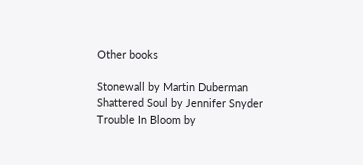Other books

Stonewall by Martin Duberman
Shattered Soul by Jennifer Snyder
Trouble In Bloom by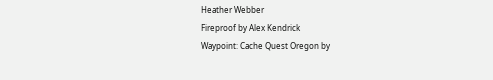Heather Webber
Fireproof by Alex Kendrick
Waypoint: Cache Quest Oregon by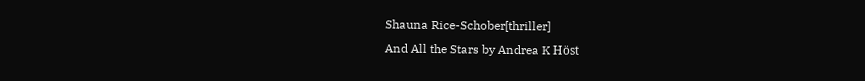Shauna Rice-Schober[thriller]
And All the Stars by Andrea K Höst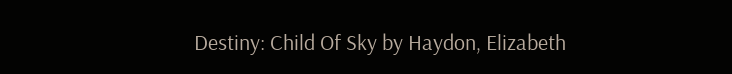Destiny: Child Of Sky by Haydon, Elizabeth